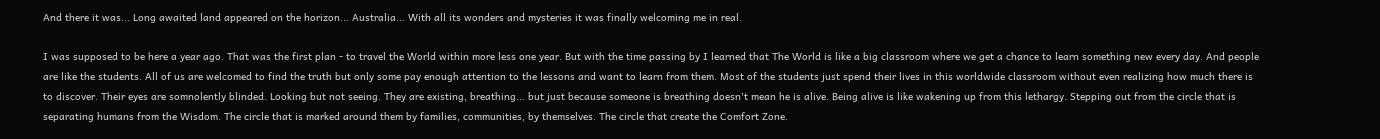And there it was... Long awaited land appeared on the horizon... Australia... With all its wonders and mysteries it was finally welcoming me in real.

I was supposed to be here a year ago. That was the first plan - to travel the World within more less one year. But with the time passing by I learned that The World is like a big classroom where we get a chance to learn something new every day. And people are like the students. All of us are welcomed to find the truth but only some pay enough attention to the lessons and want to learn from them. Most of the students just spend their lives in this worldwide classroom without even realizing how much there is to discover. Their eyes are somnolently blinded. Looking but not seeing. They are existing, breathing... but just because someone is breathing doesn't mean he is alive. Being alive is like wakening up from this lethargy. Stepping out from the circle that is separating humans from the Wisdom. The circle that is marked around them by families, communities, by themselves. The circle that create the Comfort Zone.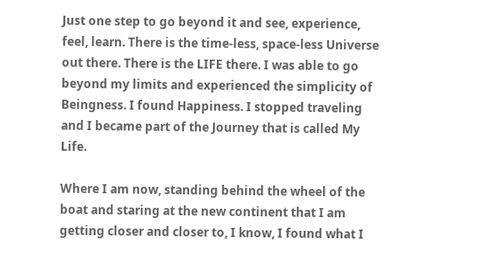Just one step to go beyond it and see, experience, feel, learn. There is the time-less, space-less Universe out there. There is the LIFE there. I was able to go beyond my limits and experienced the simplicity of Beingness. I found Happiness. I stopped traveling and I became part of the Journey that is called My Life.

Where I am now, standing behind the wheel of the boat and staring at the new continent that I am getting closer and closer to, I know, I found what I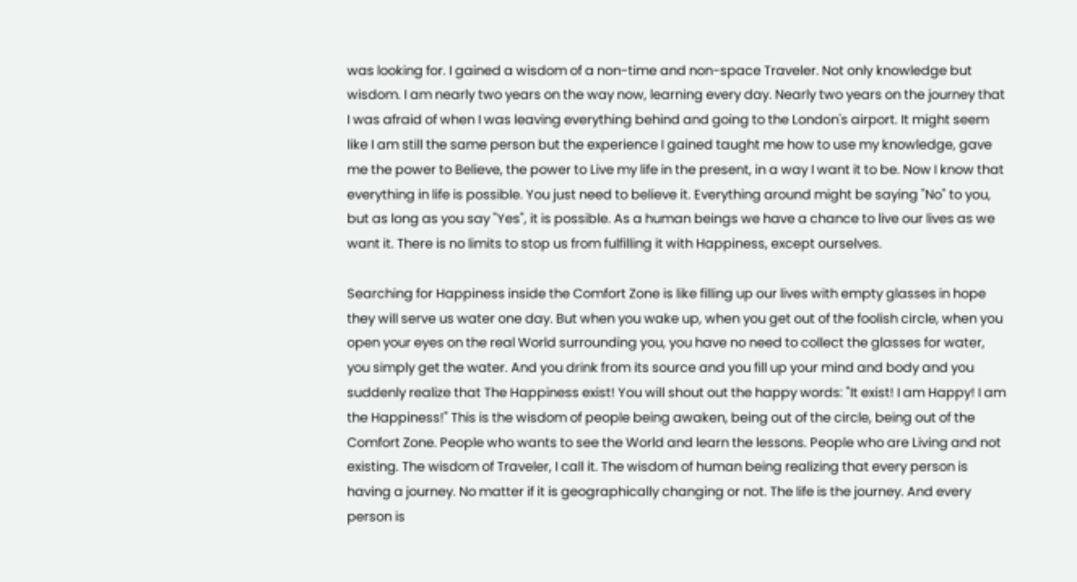was looking for. I gained a wisdom of a non-time and non-space Traveler. Not only knowledge but wisdom. I am nearly two years on the way now, learning every day. Nearly two years on the journey that I was afraid of when I was leaving everything behind and going to the London's airport. It might seem like I am still the same person but the experience I gained taught me how to use my knowledge, gave me the power to Believe, the power to Live my life in the present, in a way I want it to be. Now I know that everything in life is possible. You just need to believe it. Everything around might be saying "No" to you, but as long as you say "Yes", it is possible. As a human beings we have a chance to live our lives as we want it. There is no limits to stop us from fulfilling it with Happiness, except ourselves.

Searching for Happiness inside the Comfort Zone is like filling up our lives with empty glasses in hope they will serve us water one day. But when you wake up, when you get out of the foolish circle, when you open your eyes on the real World surrounding you, you have no need to collect the glasses for water, you simply get the water. And you drink from its source and you fill up your mind and body and you suddenly realize that The Happiness exist! You will shout out the happy words: "It exist! I am Happy! I am the Happiness!" This is the wisdom of people being awaken, being out of the circle, being out of the Comfort Zone. People who wants to see the World and learn the lessons. People who are Living and not existing. The wisdom of Traveler, I call it. The wisdom of human being realizing that every person is having a journey. No matter if it is geographically changing or not. The life is the journey. And every person is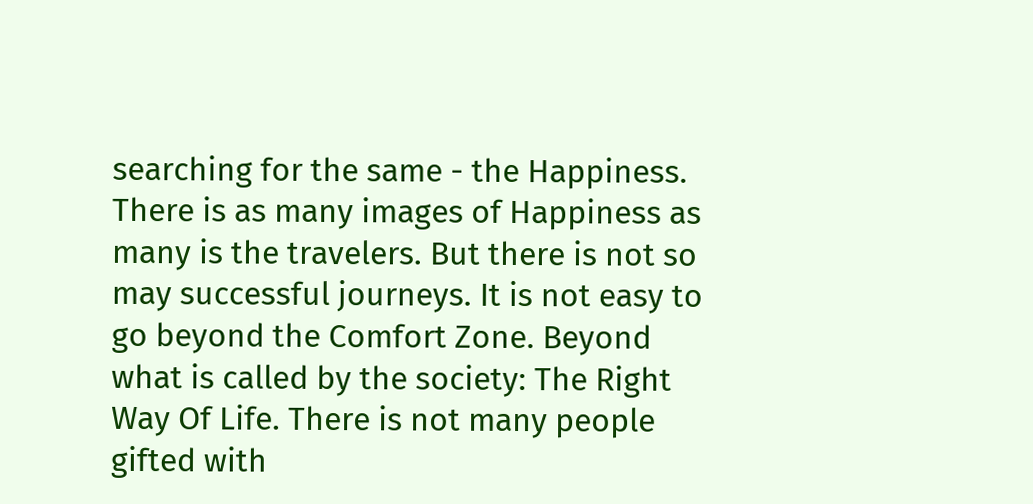searching for the same - the Happiness. There is as many images of Happiness as many is the travelers. But there is not so may successful journeys. It is not easy to go beyond the Comfort Zone. Beyond what is called by the society: The Right Way Of Life. There is not many people gifted with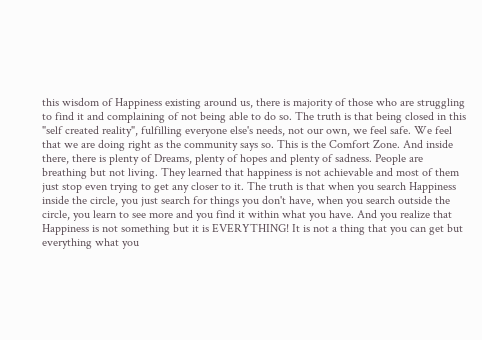this wisdom of Happiness existing around us, there is majority of those who are struggling to find it and complaining of not being able to do so. The truth is that being closed in this "self created reality", fulfilling everyone else's needs, not our own, we feel safe. We feel that we are doing right as the community says so. This is the Comfort Zone. And inside there, there is plenty of Dreams, plenty of hopes and plenty of sadness. People are breathing but not living. They learned that happiness is not achievable and most of them just stop even trying to get any closer to it. The truth is that when you search Happiness inside the circle, you just search for things you don't have, when you search outside the circle, you learn to see more and you find it within what you have. And you realize that Happiness is not something but it is EVERYTHING! It is not a thing that you can get but everything what you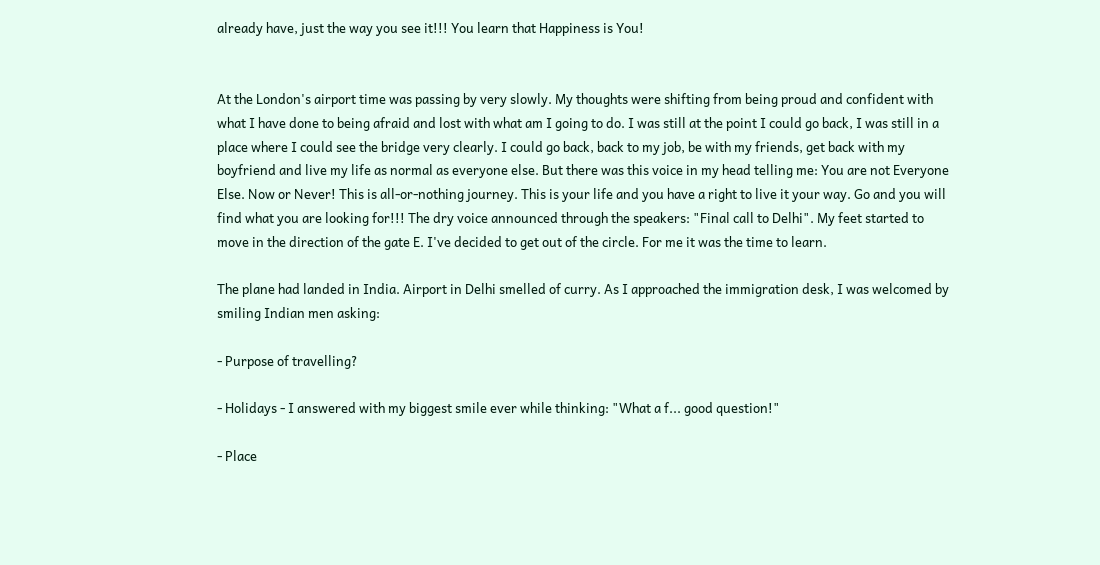already have, just the way you see it!!! You learn that Happiness is You!


At the London's airport time was passing by very slowly. My thoughts were shifting from being proud and confident with what I have done to being afraid and lost with what am I going to do. I was still at the point I could go back, I was still in a place where I could see the bridge very clearly. I could go back, back to my job, be with my friends, get back with my boyfriend and live my life as normal as everyone else. But there was this voice in my head telling me: You are not Everyone Else. Now or Never! This is all-or-nothing journey. This is your life and you have a right to live it your way. Go and you will find what you are looking for!!! The dry voice announced through the speakers: "Final call to Delhi". My feet started to move in the direction of the gate E. I've decided to get out of the circle. For me it was the time to learn.

The plane had landed in India. Airport in Delhi smelled of curry. As I approached the immigration desk, I was welcomed by smiling Indian men asking:

- Purpose of travelling?

- Holidays - I answered with my biggest smile ever while thinking: "What a f... good question!"

- Place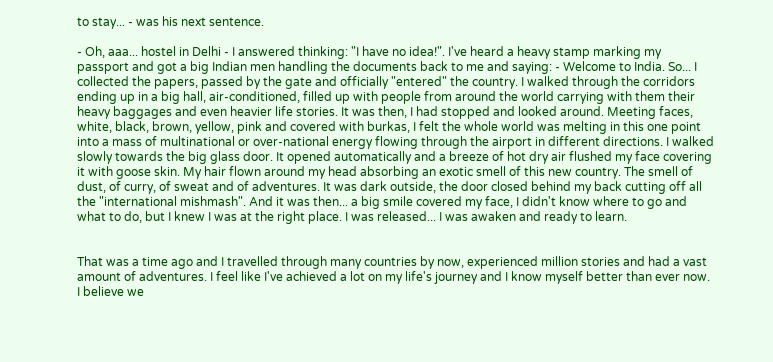to stay... - was his next sentence.

- Oh, aaa... hostel in Delhi - I answered thinking: "I have no idea!". I've heard a heavy stamp marking my passport and got a big Indian men handling the documents back to me and saying: - Welcome to India. So... I collected the papers, passed by the gate and officially "entered" the country. I walked through the corridors ending up in a big hall, air-conditioned, filled up with people from around the world carrying with them their heavy baggages and even heavier life stories. It was then, I had stopped and looked around. Meeting faces, white, black, brown, yellow, pink and covered with burkas, I felt the whole world was melting in this one point into a mass of multinational or over-national energy flowing through the airport in different directions. I walked slowly towards the big glass door. It opened automatically and a breeze of hot dry air flushed my face covering it with goose skin. My hair flown around my head absorbing an exotic smell of this new country. The smell of dust, of curry, of sweat and of adventures. It was dark outside, the door closed behind my back cutting off all the "international mishmash". And it was then... a big smile covered my face, I didn't know where to go and what to do, but I knew I was at the right place. I was released... I was awaken and ready to learn.


That was a time ago and I travelled through many countries by now, experienced million stories and had a vast amount of adventures. I feel like I've achieved a lot on my life's journey and I know myself better than ever now. I believe we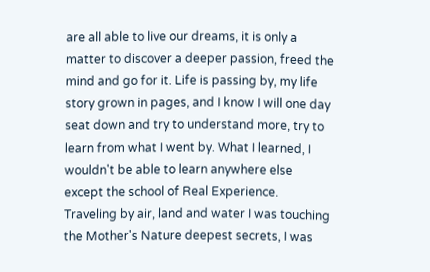are all able to live our dreams, it is only a matter to discover a deeper passion, freed the mind and go for it. Life is passing by, my life story grown in pages, and I know I will one day seat down and try to understand more, try to learn from what I went by. What I learned, I wouldn't be able to learn anywhere else except the school of Real Experience. Traveling by air, land and water I was touching the Mother's Nature deepest secrets, I was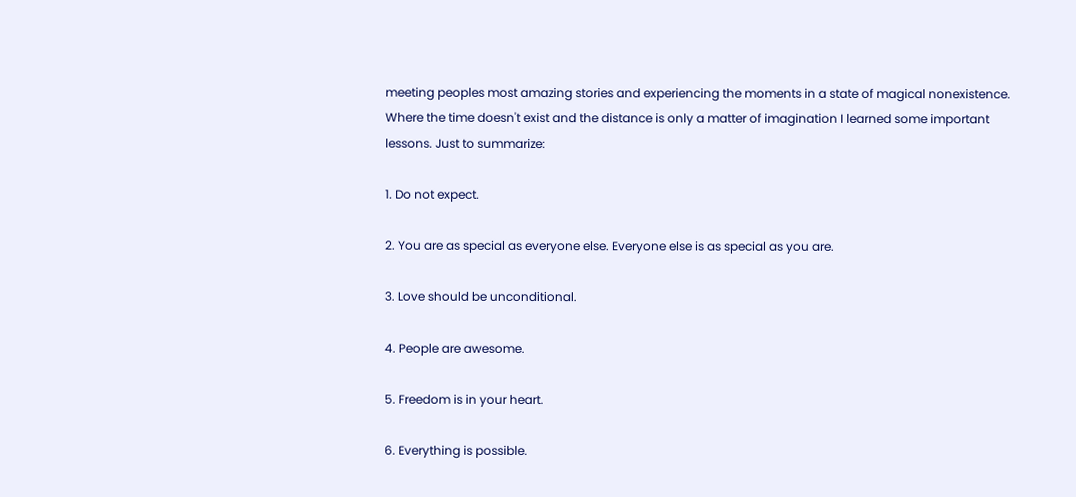meeting peoples most amazing stories and experiencing the moments in a state of magical nonexistence. Where the time doesn't exist and the distance is only a matter of imagination I learned some important lessons. Just to summarize:

1. Do not expect.

2. You are as special as everyone else. Everyone else is as special as you are.

3. Love should be unconditional.

4. People are awesome.

5. Freedom is in your heart.

6. Everything is possible.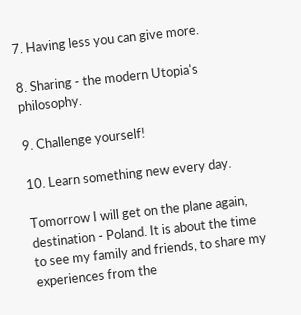7. Having less you can give more.

8. Sharing - the modern Utopia's philosophy.

9. Challenge yourself!

10. Learn something new every day.

Tomorrow I will get on the plane again, destination - Poland. It is about the time to see my family and friends, to share my experiences from the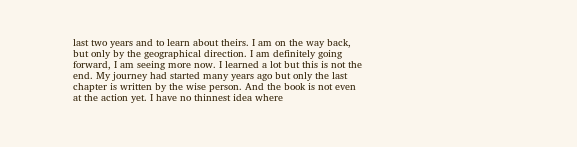last two years and to learn about theirs. I am on the way back, but only by the geographical direction. I am definitely going forward, I am seeing more now. I learned a lot but this is not the end. My journey had started many years ago but only the last chapter is written by the wise person. And the book is not even at the action yet. I have no thinnest idea where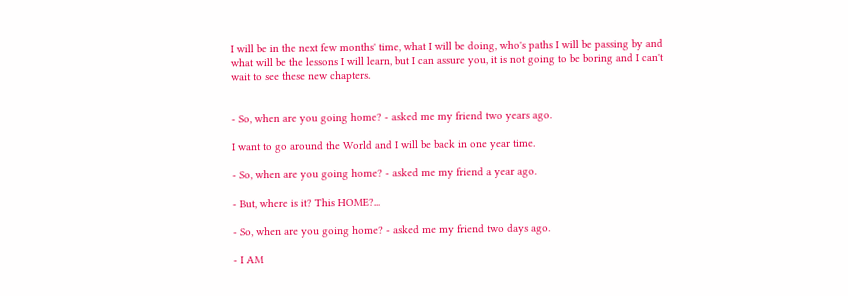I will be in the next few months' time, what I will be doing, who's paths I will be passing by and what will be the lessons I will learn, but I can assure you, it is not going to be boring and I can't wait to see these new chapters.


- So, when are you going home? - asked me my friend two years ago.

I want to go around the World and I will be back in one year time.

- So, when are you going home? - asked me my friend a year ago.

- But, where is it? This HOME?...

- So, when are you going home? - asked me my friend two days ago.

- I AM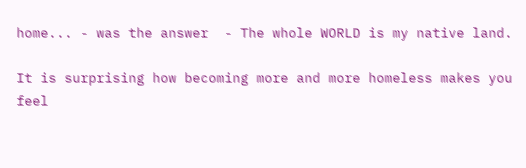home... - was the answer  - The whole WORLD is my native land.

It is surprising how becoming more and more homeless makes you feel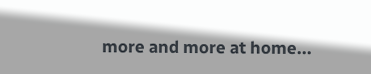more and more at home...